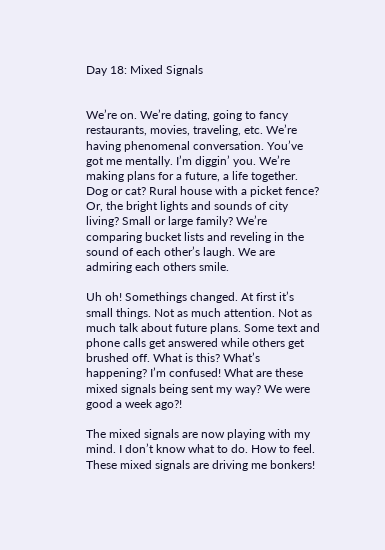Day 18: Mixed Signals


We’re on. We’re dating, going to fancy restaurants, movies, traveling, etc. We’re having phenomenal conversation. You’ve got me mentally. I’m diggin’ you. We’re making plans for a future, a life together. Dog or cat? Rural house with a picket fence? Or, the bright lights and sounds of city living? Small or large family? We’re comparing bucket lists and reveling in the sound of each other’s laugh. We are admiring each others smile.

Uh oh! Somethings changed. At first it’s small things. Not as much attention. Not as much talk about future plans. Some text and phone calls get answered while others get brushed off. What is this? What’s happening? I’m confused! What are these mixed signals being sent my way? We were good a week ago?!

The mixed signals are now playing with my mind. I don’t know what to do. How to feel. These mixed signals are driving me bonkers!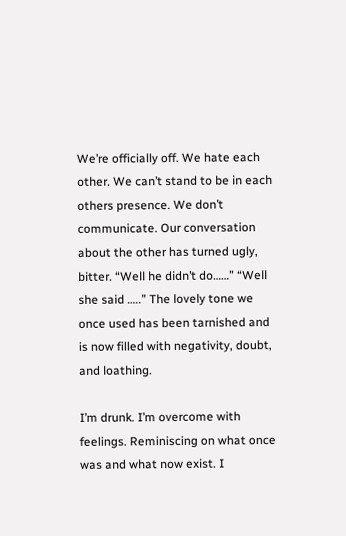We’re officially off. We hate each other. We can’t stand to be in each others presence. We don’t communicate. Our conversation about the other has turned ugly, bitter. “Well he didn’t do……” “Well she said …..” The lovely tone we once used has been tarnished and is now filled with negativity, doubt, and loathing.

I’m drunk. I’m overcome with feelings. Reminiscing on what once was and what now exist. I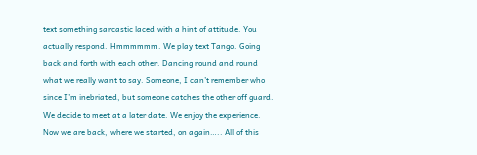text something sarcastic laced with a hint of attitude. You actually respond. Hmmmmmm. We play text Tango. Going back and forth with each other. Dancing round and round what we really want to say. Someone, I can’t remember who since I’m inebriated, but someone catches the other off guard. We decide to meet at a later date. We enjoy the experience. Now we are back, where we started, on again….. All of this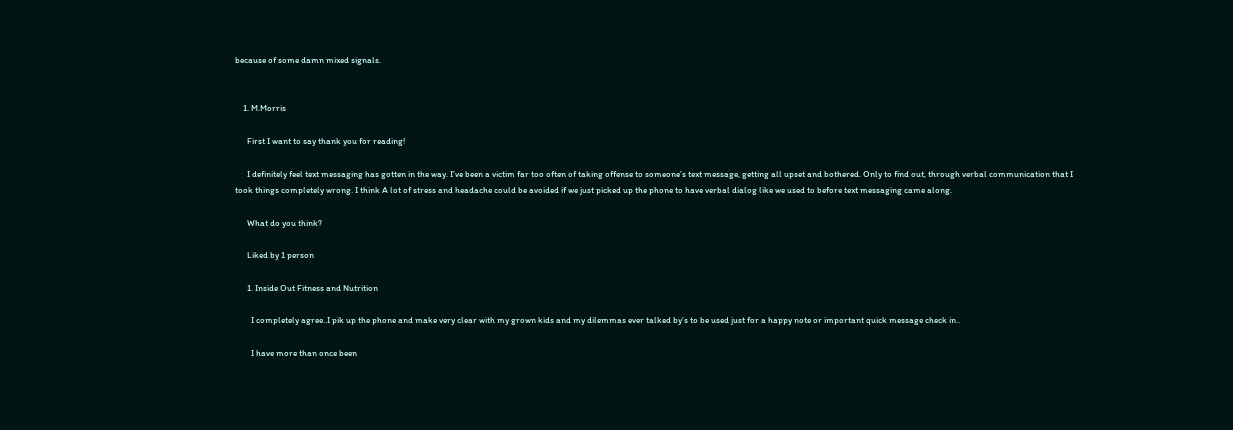because of some damn mixed signals.


    1. M.Morris

      First I want to say thank you for reading!

      I definitely feel text messaging has gotten in the way. I’ve been a victim far too often of taking offense to someone’s text message, getting all upset and bothered. Only to find out, through verbal communication that I took things completely wrong. I think A lot of stress and headache could be avoided if we just picked up the phone to have verbal dialog like we used to before text messaging came along.

      What do you think?

      Liked by 1 person

      1. Inside Out Fitness and Nutrition

        I completely agree..I pik up the phone and make very clear with my grown kids and my dilemmas ever talked by’s to be used just for a happy note or important quick message check in..

        I have more than once been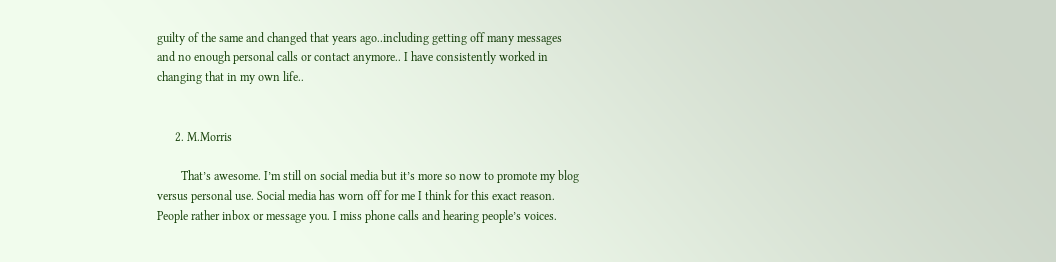guilty of the same and changed that years ago..including getting off many messages and no enough personal calls or contact anymore.. I have consistently worked in changing that in my own life..


      2. M.Morris

        That’s awesome. I’m still on social media but it’s more so now to promote my blog versus personal use. Social media has worn off for me I think for this exact reason. People rather inbox or message you. I miss phone calls and hearing people’s voices.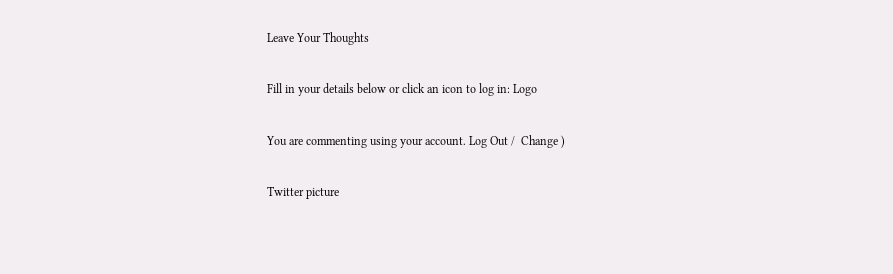Leave Your Thoughts

Fill in your details below or click an icon to log in: Logo

You are commenting using your account. Log Out /  Change )

Twitter picture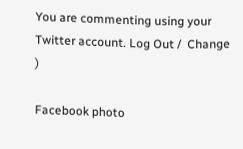You are commenting using your Twitter account. Log Out /  Change )

Facebook photo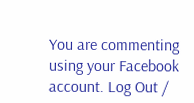You are commenting using your Facebook account. Log Out /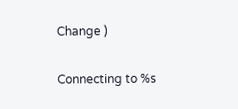Change )

Connecting to %s